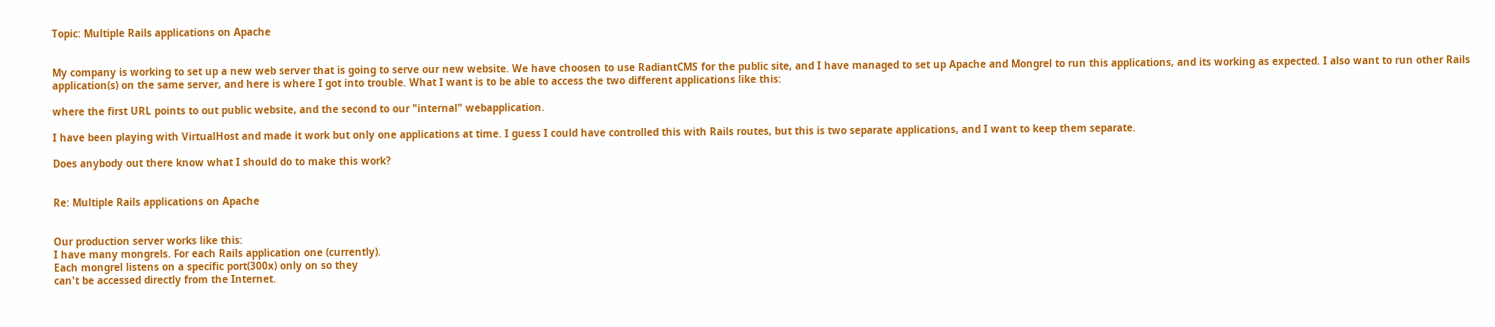Topic: Multiple Rails applications on Apache


My company is working to set up a new web server that is going to serve our new website. We have choosen to use RadiantCMS for the public site, and I have managed to set up Apache and Mongrel to run this applications, and its working as expected. I also want to run other Rails application(s) on the same server, and here is where I got into trouble. What I want is to be able to access the two different applications like this:

where the first URL points to out public website, and the second to our "internal" webapplication.

I have been playing with VirtualHost and made it work but only one applications at time. I guess I could have controlled this with Rails routes, but this is two separate applications, and I want to keep them separate.

Does anybody out there know what I should do to make this work?


Re: Multiple Rails applications on Apache


Our production server works like this:
I have many mongrels. For each Rails application one (currently).
Each mongrel listens on a specific port(300x) only on so they
can't be accessed directly from the Internet.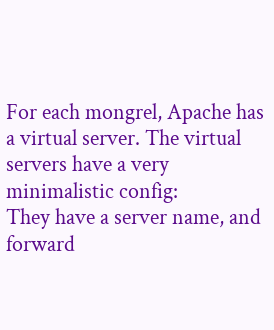For each mongrel, Apache has a virtual server. The virtual servers have a very minimalistic config:
They have a server name, and forward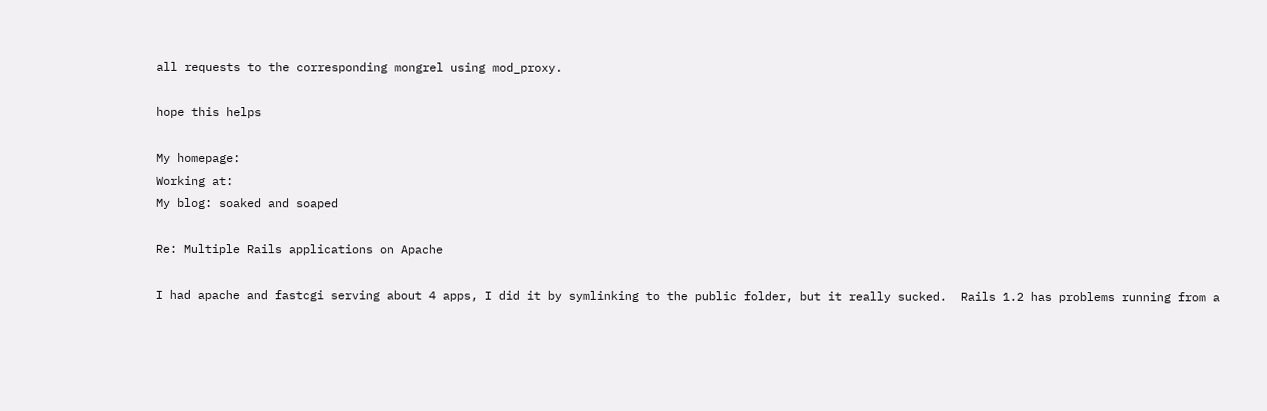all requests to the corresponding mongrel using mod_proxy.

hope this helps

My homepage:
Working at:
My blog: soaked and soaped

Re: Multiple Rails applications on Apache

I had apache and fastcgi serving about 4 apps, I did it by symlinking to the public folder, but it really sucked.  Rails 1.2 has problems running from a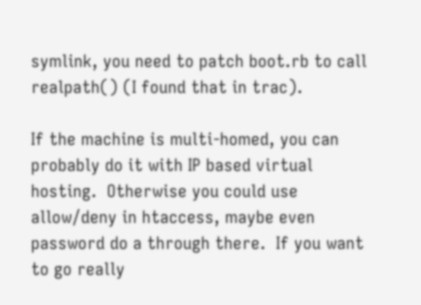symlink, you need to patch boot.rb to call realpath() (I found that in trac).

If the machine is multi-homed, you can probably do it with IP based virtual hosting.  Otherwise you could use allow/deny in htaccess, maybe even password do a through there.  If you want to go really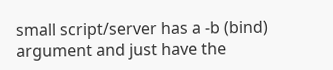small script/server has a -b (bind) argument and just have the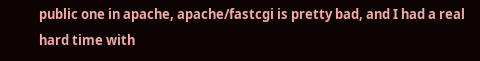public one in apache, apache/fastcgi is pretty bad, and I had a real hard time with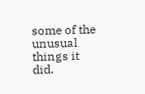some of the unusual things it did.